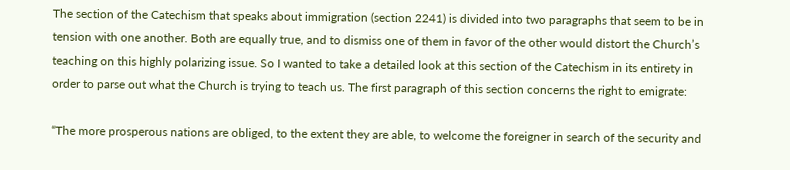The section of the Catechism that speaks about immigration (section 2241) is divided into two paragraphs that seem to be in tension with one another. Both are equally true, and to dismiss one of them in favor of the other would distort the Church’s teaching on this highly polarizing issue. So I wanted to take a detailed look at this section of the Catechism in its entirety in order to parse out what the Church is trying to teach us. The first paragraph of this section concerns the right to emigrate:

“The more prosperous nations are obliged, to the extent they are able, to welcome the foreigner in search of the security and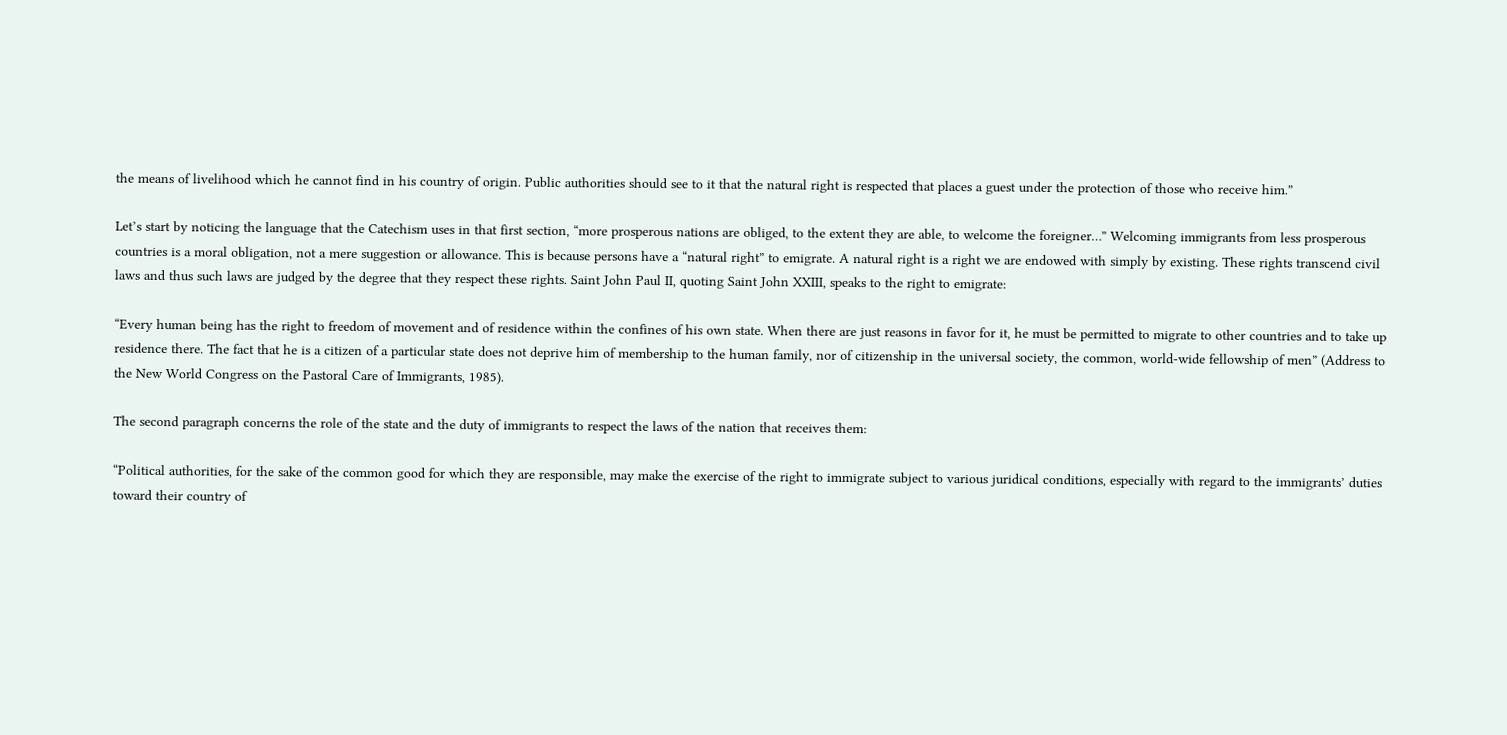the means of livelihood which he cannot find in his country of origin. Public authorities should see to it that the natural right is respected that places a guest under the protection of those who receive him.”

Let’s start by noticing the language that the Catechism uses in that first section, “more prosperous nations are obliged, to the extent they are able, to welcome the foreigner…” Welcoming immigrants from less prosperous countries is a moral obligation, not a mere suggestion or allowance. This is because persons have a “natural right” to emigrate. A natural right is a right we are endowed with simply by existing. These rights transcend civil laws and thus such laws are judged by the degree that they respect these rights. Saint John Paul II, quoting Saint John XXIII, speaks to the right to emigrate:

“Every human being has the right to freedom of movement and of residence within the confines of his own state. When there are just reasons in favor for it, he must be permitted to migrate to other countries and to take up residence there. The fact that he is a citizen of a particular state does not deprive him of membership to the human family, nor of citizenship in the universal society, the common, world-wide fellowship of men” (Address to the New World Congress on the Pastoral Care of Immigrants, 1985).

The second paragraph concerns the role of the state and the duty of immigrants to respect the laws of the nation that receives them:

“Political authorities, for the sake of the common good for which they are responsible, may make the exercise of the right to immigrate subject to various juridical conditions, especially with regard to the immigrants’ duties toward their country of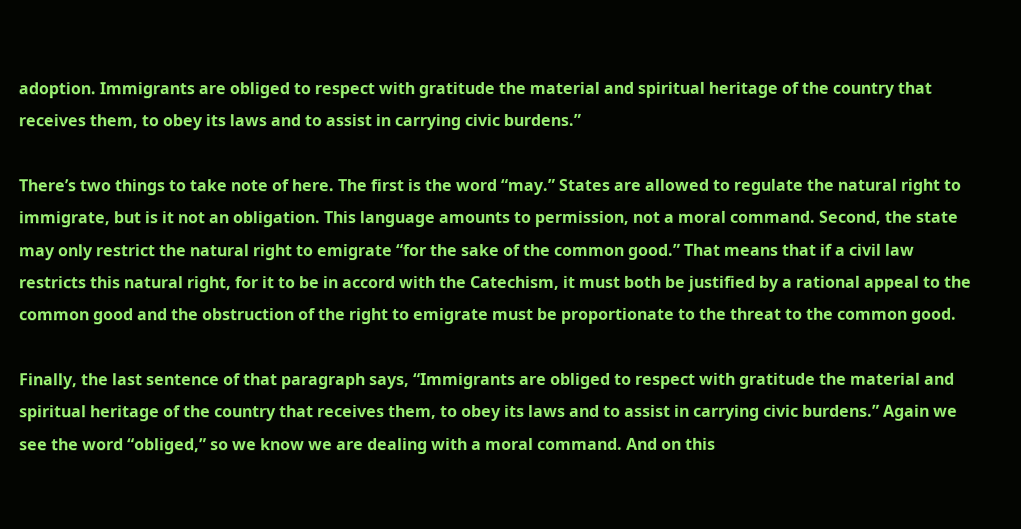adoption. Immigrants are obliged to respect with gratitude the material and spiritual heritage of the country that receives them, to obey its laws and to assist in carrying civic burdens.”

There’s two things to take note of here. The first is the word “may.” States are allowed to regulate the natural right to immigrate, but is it not an obligation. This language amounts to permission, not a moral command. Second, the state may only restrict the natural right to emigrate “for the sake of the common good.” That means that if a civil law restricts this natural right, for it to be in accord with the Catechism, it must both be justified by a rational appeal to the common good and the obstruction of the right to emigrate must be proportionate to the threat to the common good.

Finally, the last sentence of that paragraph says, “Immigrants are obliged to respect with gratitude the material and spiritual heritage of the country that receives them, to obey its laws and to assist in carrying civic burdens.” Again we see the word “obliged,” so we know we are dealing with a moral command. And on this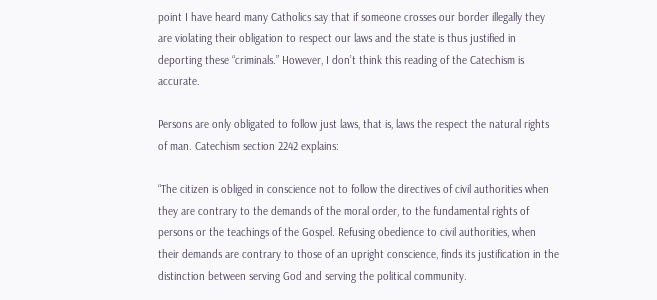point I have heard many Catholics say that if someone crosses our border illegally they are violating their obligation to respect our laws and the state is thus justified in deporting these “criminals.” However, I don’t think this reading of the Catechism is accurate.

Persons are only obligated to follow just laws, that is, laws the respect the natural rights of man. Catechism section 2242 explains:

“The citizen is obliged in conscience not to follow the directives of civil authorities when they are contrary to the demands of the moral order, to the fundamental rights of persons or the teachings of the Gospel. Refusing obedience to civil authorities, when their demands are contrary to those of an upright conscience, finds its justification in the distinction between serving God and serving the political community.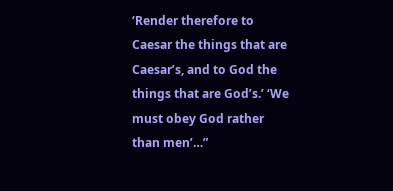‘Render therefore to Caesar the things that are Caesar’s, and to God the things that are God’s.’ ‘We must obey God rather than men’…”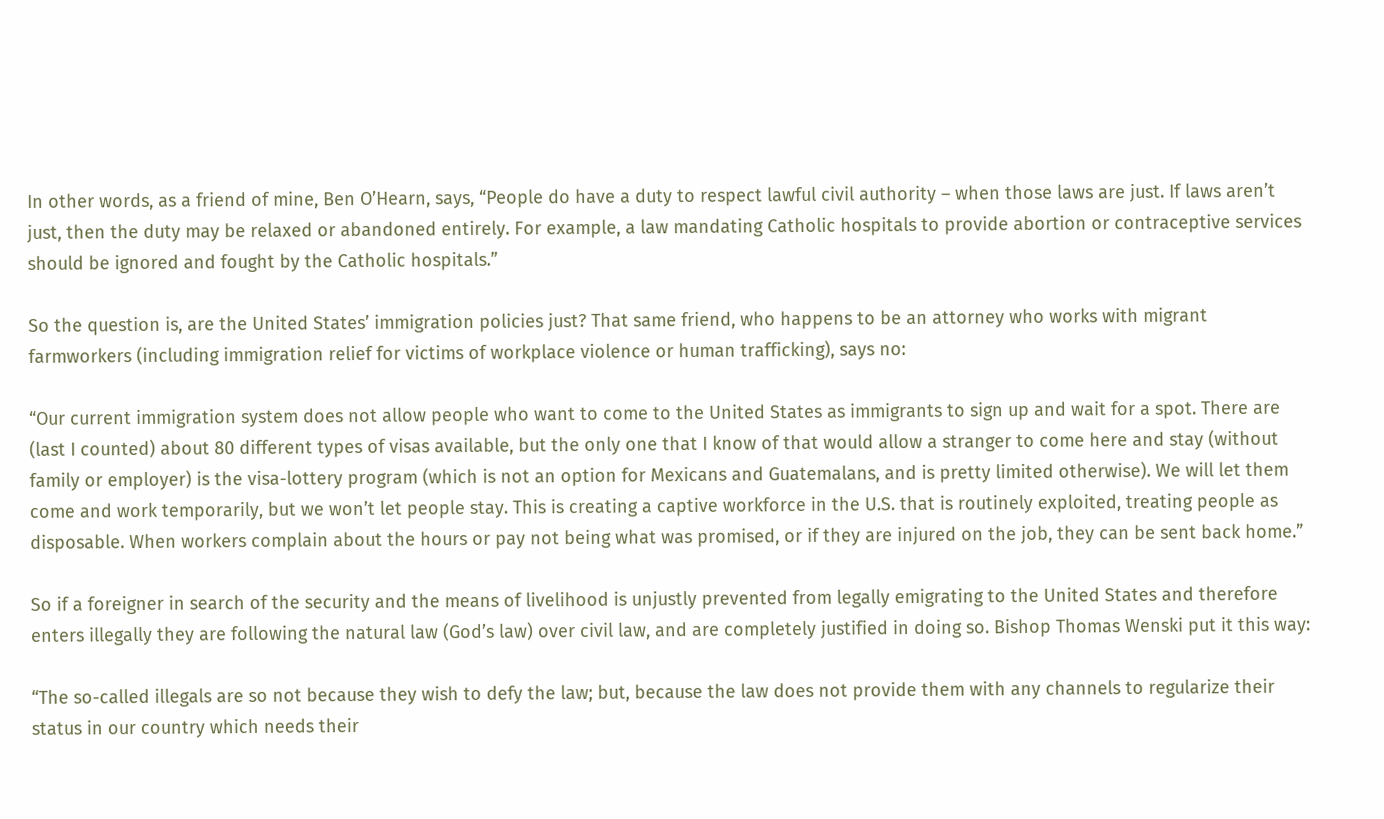In other words, as a friend of mine, Ben O’Hearn, says, “People do have a duty to respect lawful civil authority – when those laws are just. If laws aren’t just, then the duty may be relaxed or abandoned entirely. For example, a law mandating Catholic hospitals to provide abortion or contraceptive services should be ignored and fought by the Catholic hospitals.”

So the question is, are the United States’ immigration policies just? That same friend, who happens to be an attorney who works with migrant farmworkers (including immigration relief for victims of workplace violence or human trafficking), says no:

“Our current immigration system does not allow people who want to come to the United States as immigrants to sign up and wait for a spot. There are (last I counted) about 80 different types of visas available, but the only one that I know of that would allow a stranger to come here and stay (without family or employer) is the visa-lottery program (which is not an option for Mexicans and Guatemalans, and is pretty limited otherwise). We will let them come and work temporarily, but we won’t let people stay. This is creating a captive workforce in the U.S. that is routinely exploited, treating people as disposable. When workers complain about the hours or pay not being what was promised, or if they are injured on the job, they can be sent back home.”

So if a foreigner in search of the security and the means of livelihood is unjustly prevented from legally emigrating to the United States and therefore enters illegally they are following the natural law (God’s law) over civil law, and are completely justified in doing so. Bishop Thomas Wenski put it this way:

“The so-called illegals are so not because they wish to defy the law; but, because the law does not provide them with any channels to regularize their status in our country which needs their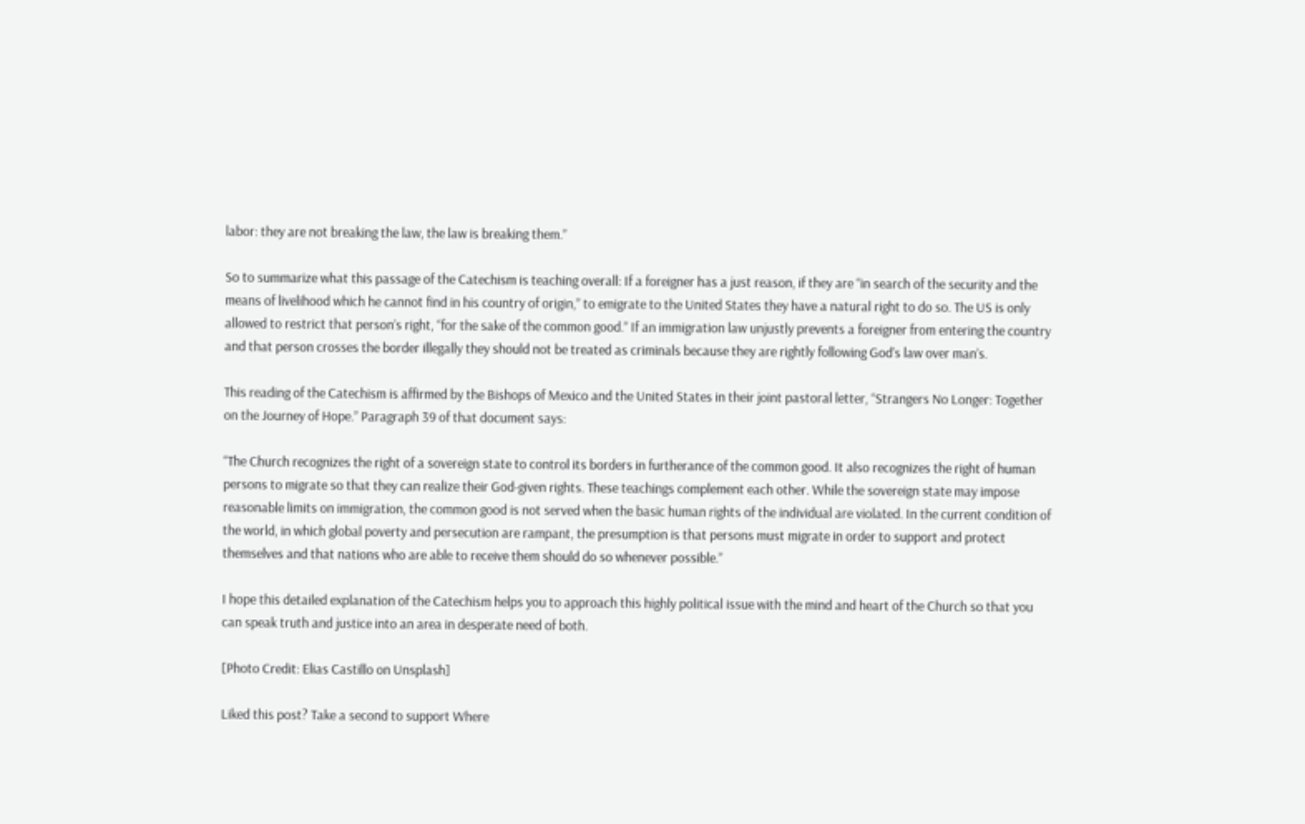labor: they are not breaking the law, the law is breaking them.”

So to summarize what this passage of the Catechism is teaching overall: If a foreigner has a just reason, if they are “in search of the security and the means of livelihood which he cannot find in his country of origin,” to emigrate to the United States they have a natural right to do so. The US is only allowed to restrict that person’s right, “for the sake of the common good.” If an immigration law unjustly prevents a foreigner from entering the country and that person crosses the border illegally they should not be treated as criminals because they are rightly following God’s law over man’s.

This reading of the Catechism is affirmed by the Bishops of Mexico and the United States in their joint pastoral letter, “Strangers No Longer: Together on the Journey of Hope.” Paragraph 39 of that document says:

“The Church recognizes the right of a sovereign state to control its borders in furtherance of the common good. It also recognizes the right of human persons to migrate so that they can realize their God-given rights. These teachings complement each other. While the sovereign state may impose reasonable limits on immigration, the common good is not served when the basic human rights of the individual are violated. In the current condition of the world, in which global poverty and persecution are rampant, the presumption is that persons must migrate in order to support and protect themselves and that nations who are able to receive them should do so whenever possible.”

I hope this detailed explanation of the Catechism helps you to approach this highly political issue with the mind and heart of the Church so that you can speak truth and justice into an area in desperate need of both.

[Photo Credit: Elias Castillo on Unsplash]

Liked this post? Take a second to support Where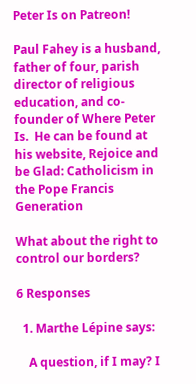Peter Is on Patreon!

Paul Fahey is a husband, father of four, parish director of religious education, and co-founder of Where Peter Is.  He can be found at his website, Rejoice and be Glad: Catholicism in the Pope Francis Generation

What about the right to control our borders?

6 Responses

  1. Marthe Lépine says:

    A question, if I may? I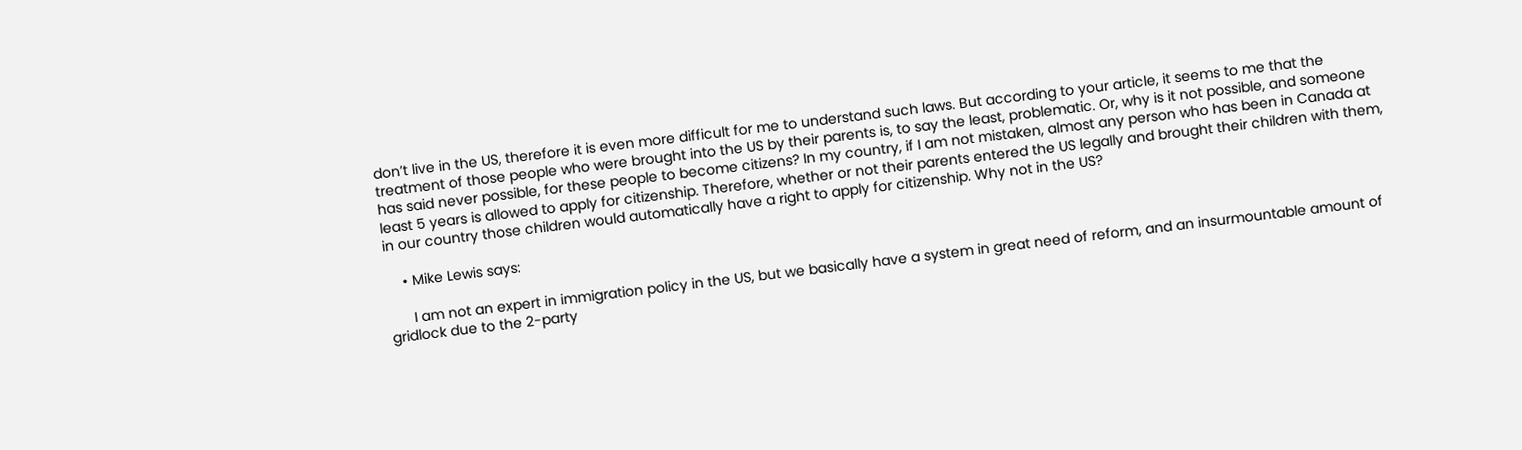don’t live in the US, therefore it is even more difficult for me to understand such laws. But according to your article, it seems to me that the treatment of those people who were brought into the US by their parents is, to say the least, problematic. Or, why is it not possible, and someone has said never possible, for these people to become citizens? In my country, if I am not mistaken, almost any person who has been in Canada at least 5 years is allowed to apply for citizenship. Therefore, whether or not their parents entered the US legally and brought their children with them, in our country those children would automatically have a right to apply for citizenship. Why not in the US?

    • Mike Lewis says:

      I am not an expert in immigration policy in the US, but we basically have a system in great need of reform, and an insurmountable amount of gridlock due to the 2-party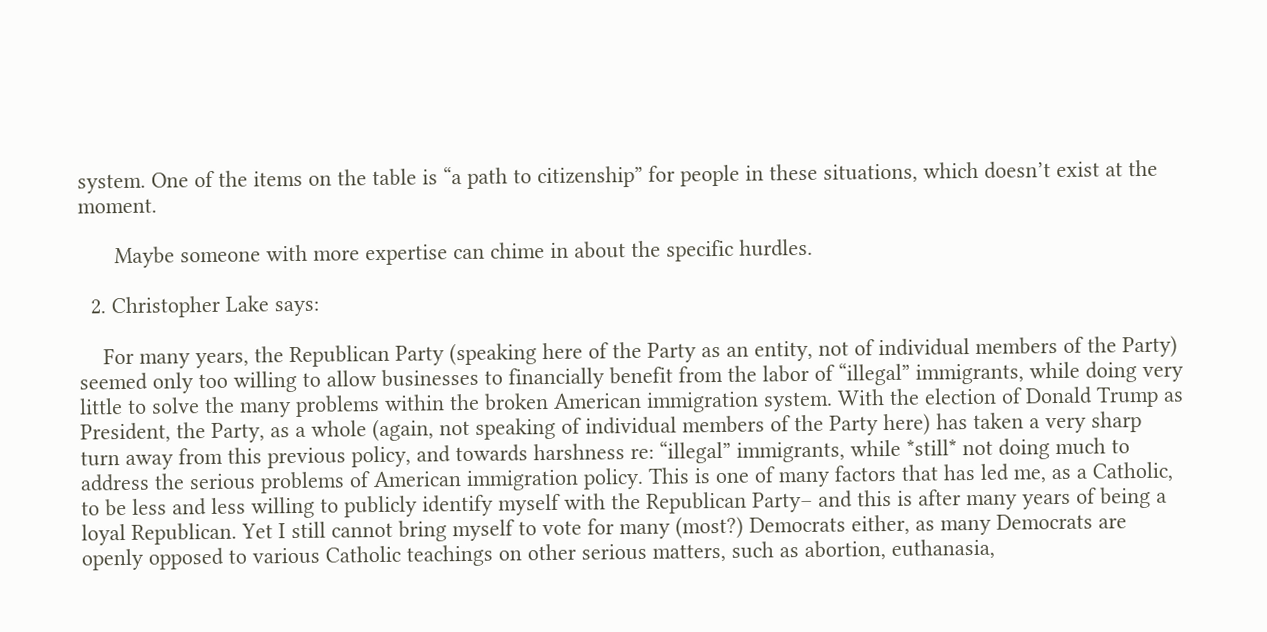system. One of the items on the table is “a path to citizenship” for people in these situations, which doesn’t exist at the moment.

      Maybe someone with more expertise can chime in about the specific hurdles.

  2. Christopher Lake says:

    For many years, the Republican Party (speaking here of the Party as an entity, not of individual members of the Party) seemed only too willing to allow businesses to financially benefit from the labor of “illegal” immigrants, while doing very little to solve the many problems within the broken American immigration system. With the election of Donald Trump as President, the Party, as a whole (again, not speaking of individual members of the Party here) has taken a very sharp turn away from this previous policy, and towards harshness re: “illegal” immigrants, while *still* not doing much to address the serious problems of American immigration policy. This is one of many factors that has led me, as a Catholic, to be less and less willing to publicly identify myself with the Republican Party– and this is after many years of being a loyal Republican. Yet I still cannot bring myself to vote for many (most?) Democrats either, as many Democrats are openly opposed to various Catholic teachings on other serious matters, such as abortion, euthanasia,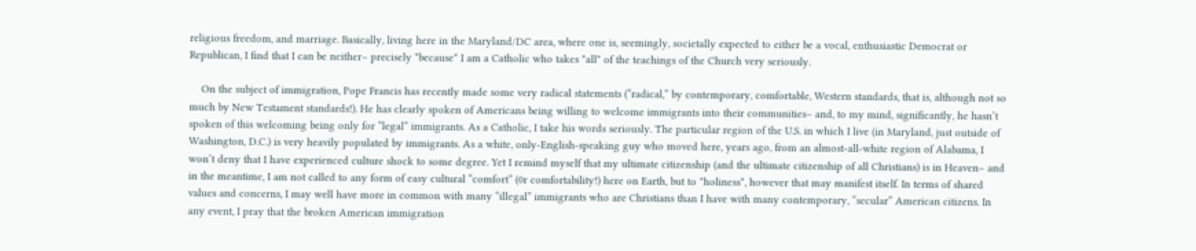religious freedom, and marriage. Basically, living here in the Maryland/DC area, where one is, seemingly, societally expected to either be a vocal, enthusiastic Democrat or Republican, I find that I can be neither– precisely *because* I am a Catholic who takes *all* of the teachings of the Church very seriously.

    On the subject of immigration, Pope Francis has recently made some very radical statements (“radical,” by contemporary, comfortable, Western standards, that is, although not so much by New Testament standards!). He has clearly spoken of Americans being willing to welcome immigrants into their communities– and, to my mind, significantly, he hasn’t spoken of this welcoming being only for “legal” immigrants. As a Catholic, I take his words seriously. The particular region of the U.S. in which I live (in Maryland, just outside of Washington, D.C.) is very heavily populated by immigrants. As a white, only-English-speaking guy who moved here, years ago, from an almost-all-white region of Alabama, I won’t deny that I have experienced culture shock to some degree. Yet I remind myself that my ultimate citizenship (and the ultimate citizenship of all Christians) is in Heaven– and in the meantime, I am not called to any form of easy cultural “comfort” (0r comfortability!) here on Earth, but to *holiness*, however that may manifest itself. In terms of shared values and concerns, I may well have more in common with many “illegal” immigrants who are Christians than I have with many contemporary, “secular” American citizens. In any event, I pray that the broken American immigration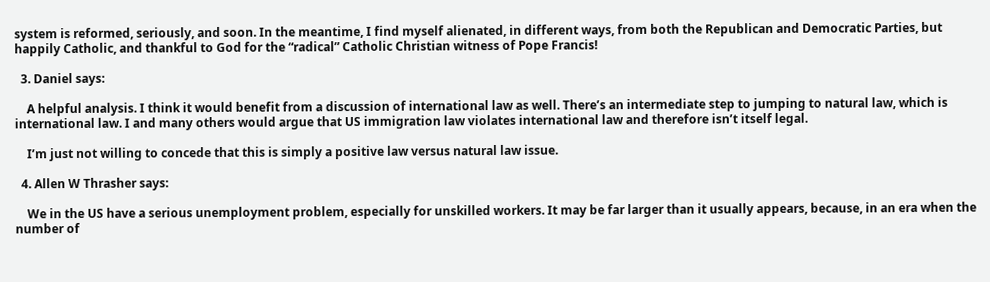system is reformed, seriously, and soon. In the meantime, I find myself alienated, in different ways, from both the Republican and Democratic Parties, but happily Catholic, and thankful to God for the “radical” Catholic Christian witness of Pope Francis!

  3. Daniel says:

    A helpful analysis. I think it would benefit from a discussion of international law as well. There’s an intermediate step to jumping to natural law, which is international law. I and many others would argue that US immigration law violates international law and therefore isn’t itself legal.

    I’m just not willing to concede that this is simply a positive law versus natural law issue.

  4. Allen W Thrasher says:

    We in the US have a serious unemployment problem, especially for unskilled workers. It may be far larger than it usually appears, because, in an era when the number of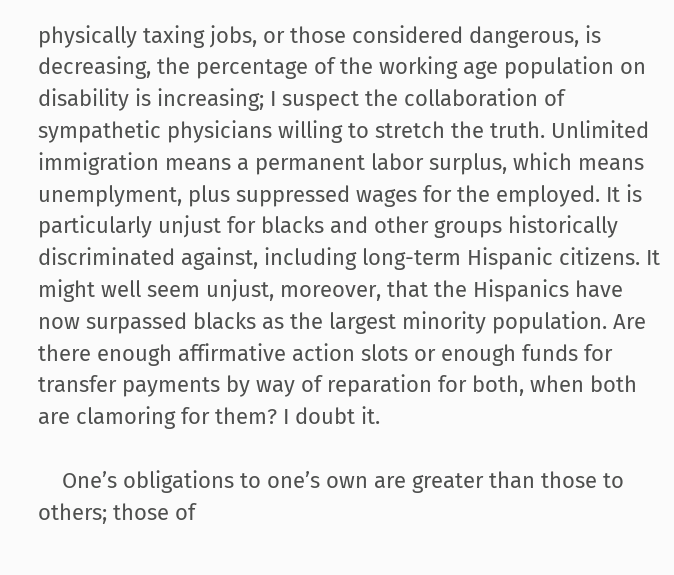physically taxing jobs, or those considered dangerous, is decreasing, the percentage of the working age population on disability is increasing; I suspect the collaboration of sympathetic physicians willing to stretch the truth. Unlimited immigration means a permanent labor surplus, which means unemplyment, plus suppressed wages for the employed. It is particularly unjust for blacks and other groups historically discriminated against, including long-term Hispanic citizens. It might well seem unjust, moreover, that the Hispanics have now surpassed blacks as the largest minority population. Are there enough affirmative action slots or enough funds for transfer payments by way of reparation for both, when both are clamoring for them? I doubt it.

    One’s obligations to one’s own are greater than those to others; those of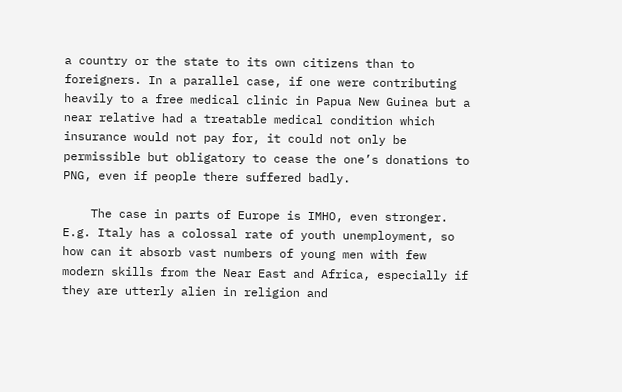a country or the state to its own citizens than to foreigners. In a parallel case, if one were contributing heavily to a free medical clinic in Papua New Guinea but a near relative had a treatable medical condition which insurance would not pay for, it could not only be permissible but obligatory to cease the one’s donations to PNG, even if people there suffered badly.

    The case in parts of Europe is IMHO, even stronger. E.g. Italy has a colossal rate of youth unemployment, so how can it absorb vast numbers of young men with few modern skills from the Near East and Africa, especially if they are utterly alien in religion and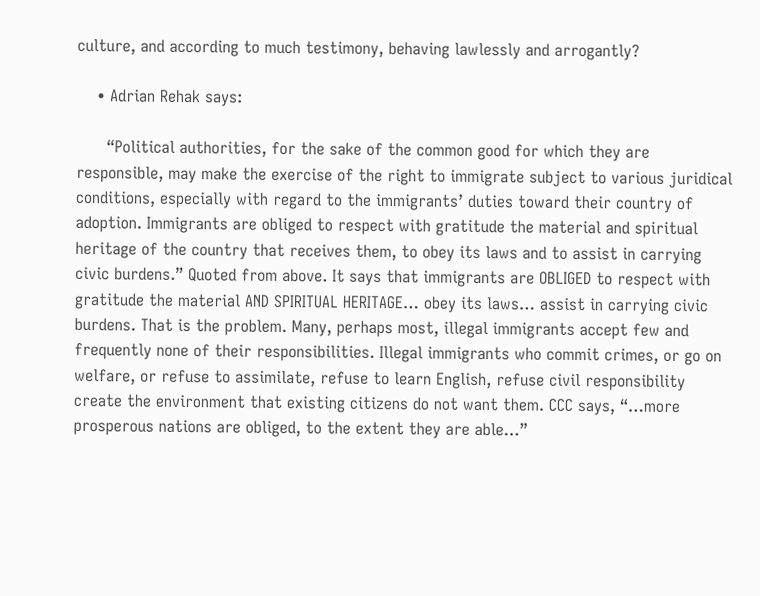culture, and according to much testimony, behaving lawlessly and arrogantly?

    • Adrian Rehak says:

      “Political authorities, for the sake of the common good for which they are responsible, may make the exercise of the right to immigrate subject to various juridical conditions, especially with regard to the immigrants’ duties toward their country of adoption. Immigrants are obliged to respect with gratitude the material and spiritual heritage of the country that receives them, to obey its laws and to assist in carrying civic burdens.” Quoted from above. It says that immigrants are OBLIGED to respect with gratitude the material AND SPIRITUAL HERITAGE… obey its laws… assist in carrying civic burdens. That is the problem. Many, perhaps most, illegal immigrants accept few and frequently none of their responsibilities. Illegal immigrants who commit crimes, or go on welfare, or refuse to assimilate, refuse to learn English, refuse civil responsibility create the environment that existing citizens do not want them. CCC says, “…more prosperous nations are obliged, to the extent they are able…”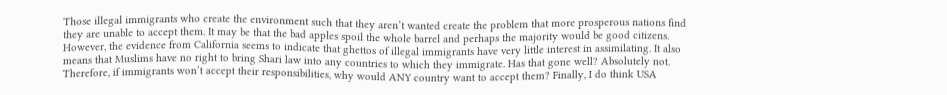Those illegal immigrants who create the environment such that they aren’t wanted create the problem that more prosperous nations find they are unable to accept them. It may be that the bad apples spoil the whole barrel and perhaps the majority would be good citizens. However, the evidence from California seems to indicate that ghettos of illegal immigrants have very little interest in assimilating. It also means that Muslims have no right to bring Shari law into any countries to which they immigrate. Has that gone well? Absolutely not. Therefore, if immigrants won’t accept their responsibilities, why would ANY country want to accept them? Finally, I do think USA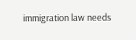immigration law needs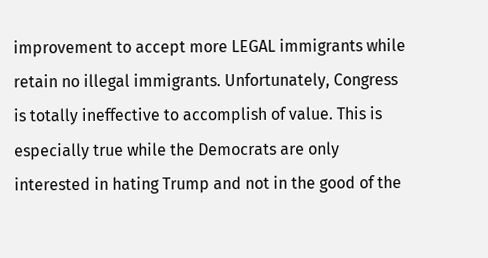improvement to accept more LEGAL immigrants while retain no illegal immigrants. Unfortunately, Congress is totally ineffective to accomplish of value. This is especially true while the Democrats are only interested in hating Trump and not in the good of the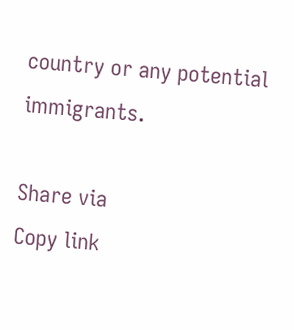country or any potential immigrants.

Share via
Copy link